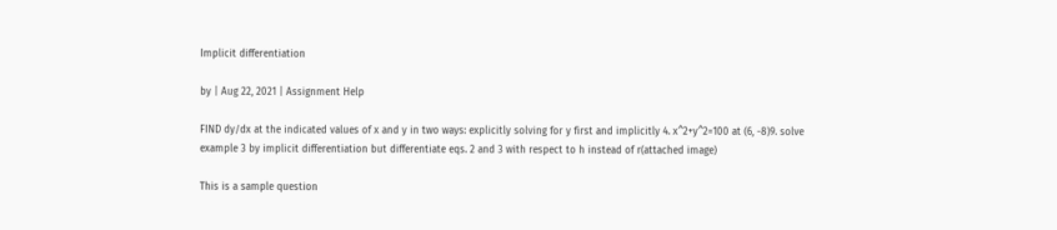Implicit differentiation

by | Aug 22, 2021 | Assignment Help

FIND dy/dx at the indicated values of x and y in two ways: explicitly solving for y first and implicitly 4. x^2+y^2=100 at (6, -8)9. solve example 3 by implicit differentiation but differentiate eqs. 2 and 3 with respect to h instead of r(attached image)

This is a sample question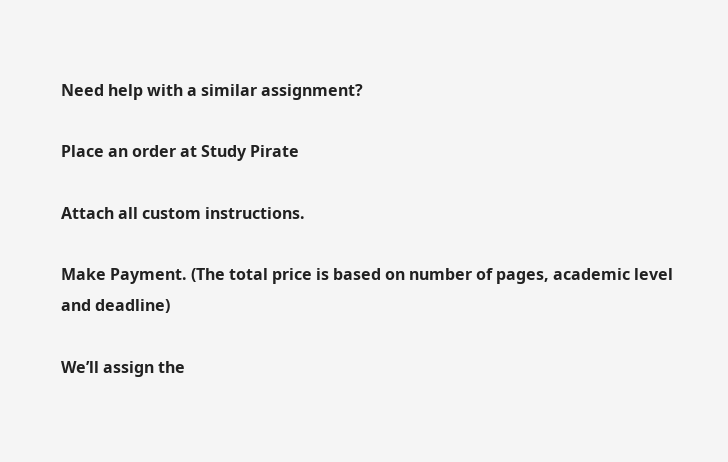Need help with a similar assignment?

Place an order at Study Pirate

Attach all custom instructions.

Make Payment. (The total price is based on number of pages, academic level and deadline)

We’ll assign the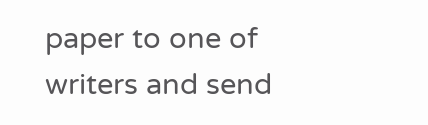paper to one of writers and send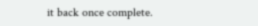it back once complete.